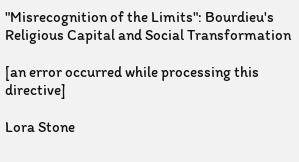"Misrecognition of the Limits": Bourdieu's Religious Capital and Social Transformation

[an error occurred while processing this directive]

Lora Stone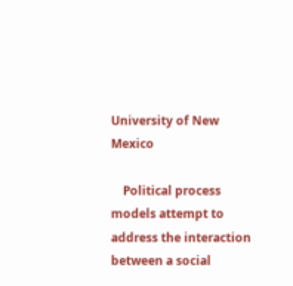University of New Mexico

    Political process models attempt to address the interaction between a social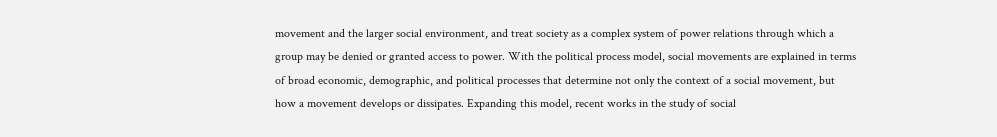movement and the larger social environment, and treat society as a complex system of power relations through which a group may be denied or granted access to power. With the political process model, social movements are explained in terms of broad economic, demographic, and political processes that determine not only the context of a social movement, but how a movement develops or dissipates. Expanding this model, recent works in the study of social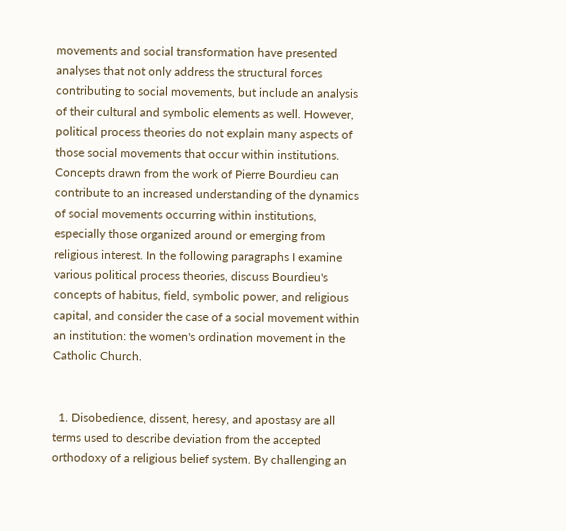movements and social transformation have presented analyses that not only address the structural forces contributing to social movements, but include an analysis of their cultural and symbolic elements as well. However, political process theories do not explain many aspects of those social movements that occur within institutions. Concepts drawn from the work of Pierre Bourdieu can contribute to an increased understanding of the dynamics of social movements occurring within institutions, especially those organized around or emerging from religious interest. In the following paragraphs I examine various political process theories, discuss Bourdieu's concepts of habitus, field, symbolic power, and religious capital, and consider the case of a social movement within an institution: the women's ordination movement in the Catholic Church.


  1. Disobedience, dissent, heresy, and apostasy are all terms used to describe deviation from the accepted orthodoxy of a religious belief system. By challenging an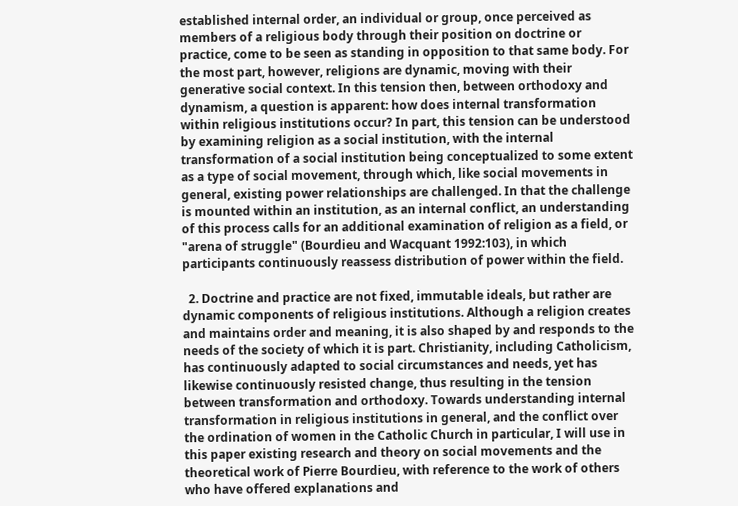established internal order, an individual or group, once perceived as members of a religious body through their position on doctrine or practice, come to be seen as standing in opposition to that same body. For the most part, however, religions are dynamic, moving with their generative social context. In this tension then, between orthodoxy and dynamism, a question is apparent: how does internal transformation within religious institutions occur? In part, this tension can be understood by examining religion as a social institution, with the internal transformation of a social institution being conceptualized to some extent as a type of social movement, through which, like social movements in general, existing power relationships are challenged. In that the challenge is mounted within an institution, as an internal conflict, an understanding of this process calls for an additional examination of religion as a field, or "arena of struggle" (Bourdieu and Wacquant 1992:103), in which participants continuously reassess distribution of power within the field.

  2. Doctrine and practice are not fixed, immutable ideals, but rather are dynamic components of religious institutions. Although a religion creates and maintains order and meaning, it is also shaped by and responds to the needs of the society of which it is part. Christianity, including Catholicism, has continuously adapted to social circumstances and needs, yet has likewise continuously resisted change, thus resulting in the tension between transformation and orthodoxy. Towards understanding internal transformation in religious institutions in general, and the conflict over the ordination of women in the Catholic Church in particular, I will use in this paper existing research and theory on social movements and the theoretical work of Pierre Bourdieu, with reference to the work of others who have offered explanations and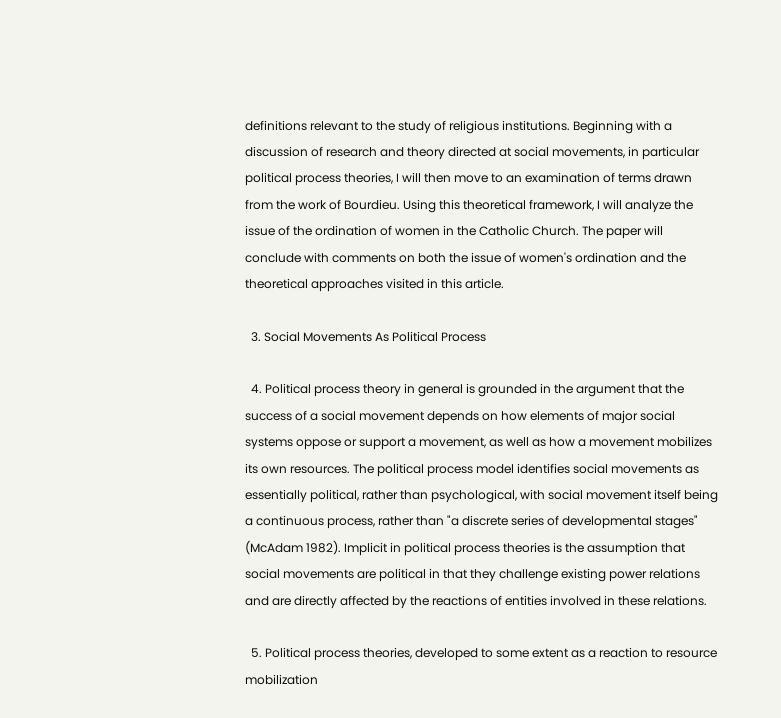definitions relevant to the study of religious institutions. Beginning with a discussion of research and theory directed at social movements, in particular political process theories, I will then move to an examination of terms drawn from the work of Bourdieu. Using this theoretical framework, I will analyze the issue of the ordination of women in the Catholic Church. The paper will conclude with comments on both the issue of women's ordination and the theoretical approaches visited in this article.

  3. Social Movements As Political Process

  4. Political process theory in general is grounded in the argument that the success of a social movement depends on how elements of major social systems oppose or support a movement, as well as how a movement mobilizes its own resources. The political process model identifies social movements as essentially political, rather than psychological, with social movement itself being a continuous process, rather than "a discrete series of developmental stages" (McAdam 1982). Implicit in political process theories is the assumption that social movements are political in that they challenge existing power relations and are directly affected by the reactions of entities involved in these relations.

  5. Political process theories, developed to some extent as a reaction to resource mobilization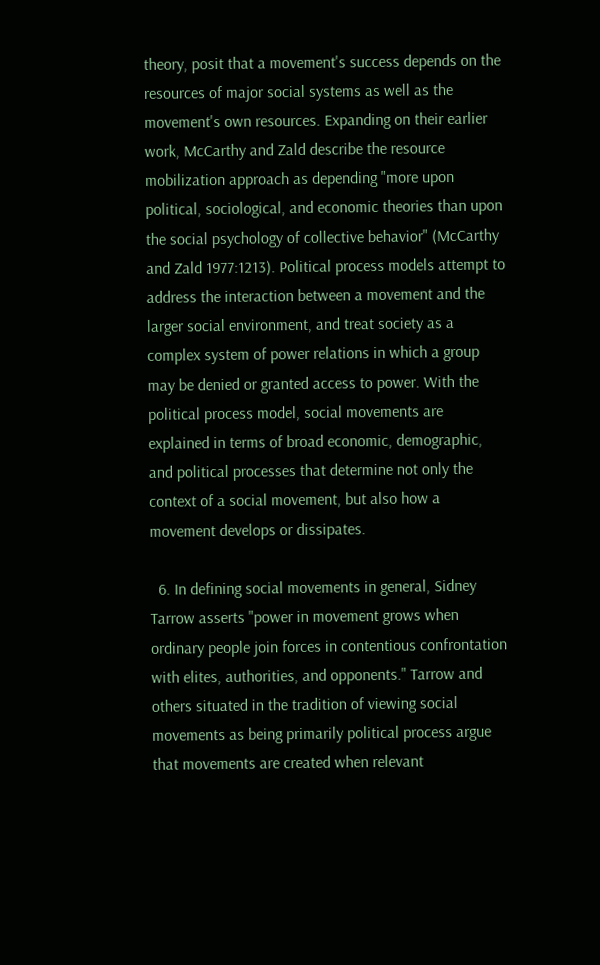theory, posit that a movement's success depends on the resources of major social systems as well as the movement's own resources. Expanding on their earlier work, McCarthy and Zald describe the resource mobilization approach as depending "more upon political, sociological, and economic theories than upon the social psychology of collective behavior" (McCarthy and Zald 1977:1213). Political process models attempt to address the interaction between a movement and the larger social environment, and treat society as a complex system of power relations in which a group may be denied or granted access to power. With the political process model, social movements are explained in terms of broad economic, demographic, and political processes that determine not only the context of a social movement, but also how a movement develops or dissipates.

  6. In defining social movements in general, Sidney Tarrow asserts "power in movement grows when ordinary people join forces in contentious confrontation with elites, authorities, and opponents." Tarrow and others situated in the tradition of viewing social movements as being primarily political process argue that movements are created when relevant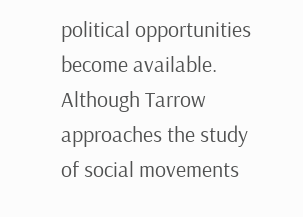political opportunities become available. Although Tarrow approaches the study of social movements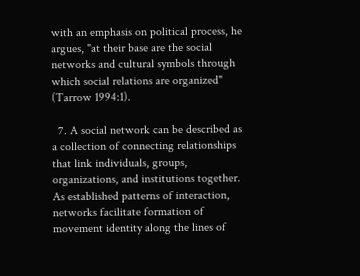with an emphasis on political process, he argues, "at their base are the social networks and cultural symbols through which social relations are organized" (Tarrow 1994:1).

  7. A social network can be described as a collection of connecting relationships that link individuals, groups, organizations, and institutions together. As established patterns of interaction, networks facilitate formation of movement identity along the lines of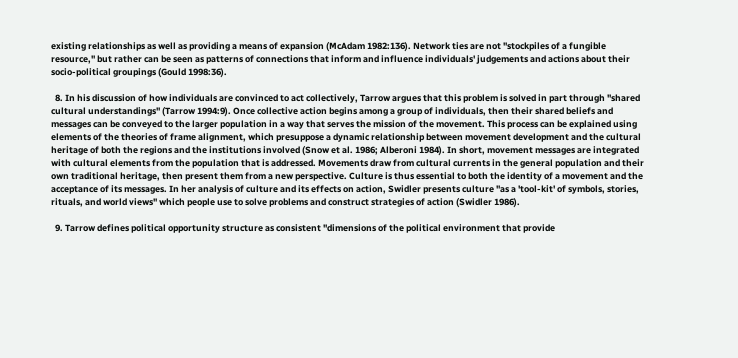existing relationships as well as providing a means of expansion (McAdam 1982:136). Network ties are not "stockpiles of a fungible resource," but rather can be seen as patterns of connections that inform and influence individuals' judgements and actions about their socio-political groupings (Gould 1998:36).

  8. In his discussion of how individuals are convinced to act collectively, Tarrow argues that this problem is solved in part through "shared cultural understandings" (Tarrow 1994:9). Once collective action begins among a group of individuals, then their shared beliefs and messages can be conveyed to the larger population in a way that serves the mission of the movement. This process can be explained using elements of the theories of frame alignment, which presuppose a dynamic relationship between movement development and the cultural heritage of both the regions and the institutions involved (Snow et al. 1986; Alberoni 1984). In short, movement messages are integrated with cultural elements from the population that is addressed. Movements draw from cultural currents in the general population and their own traditional heritage, then present them from a new perspective. Culture is thus essential to both the identity of a movement and the acceptance of its messages. In her analysis of culture and its effects on action, Swidler presents culture "as a 'tool-kit' of symbols, stories, rituals, and world views" which people use to solve problems and construct strategies of action (Swidler 1986).

  9. Tarrow defines political opportunity structure as consistent "dimensions of the political environment that provide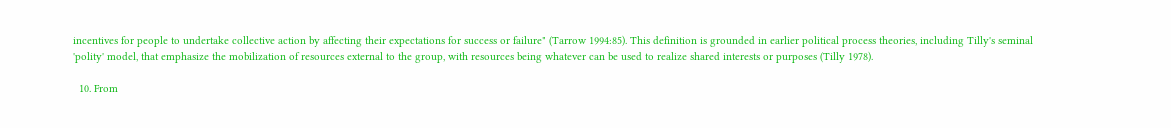incentives for people to undertake collective action by affecting their expectations for success or failure" (Tarrow 1994:85). This definition is grounded in earlier political process theories, including Tilly's seminal 'polity' model, that emphasize the mobilization of resources external to the group, with resources being whatever can be used to realize shared interests or purposes (Tilly 1978).

  10. From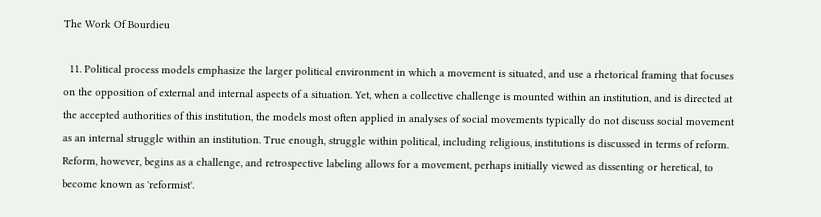The Work Of Bourdieu

  11. Political process models emphasize the larger political environment in which a movement is situated, and use a rhetorical framing that focuses on the opposition of external and internal aspects of a situation. Yet, when a collective challenge is mounted within an institution, and is directed at the accepted authorities of this institution, the models most often applied in analyses of social movements typically do not discuss social movement as an internal struggle within an institution. True enough, struggle within political, including religious, institutions is discussed in terms of reform. Reform, however, begins as a challenge, and retrospective labeling allows for a movement, perhaps initially viewed as dissenting or heretical, to become known as 'reformist'.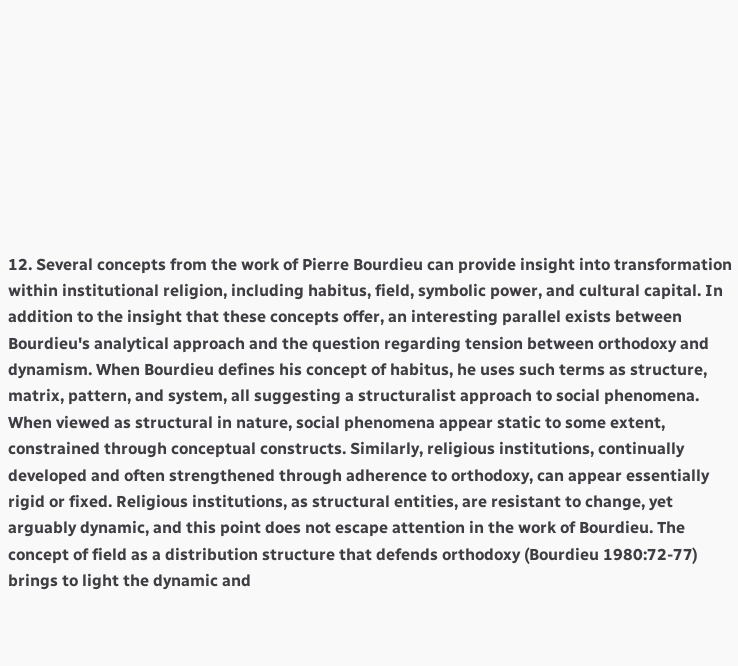12. Several concepts from the work of Pierre Bourdieu can provide insight into transformation within institutional religion, including habitus, field, symbolic power, and cultural capital. In addition to the insight that these concepts offer, an interesting parallel exists between Bourdieu's analytical approach and the question regarding tension between orthodoxy and dynamism. When Bourdieu defines his concept of habitus, he uses such terms as structure, matrix, pattern, and system, all suggesting a structuralist approach to social phenomena. When viewed as structural in nature, social phenomena appear static to some extent, constrained through conceptual constructs. Similarly, religious institutions, continually developed and often strengthened through adherence to orthodoxy, can appear essentially rigid or fixed. Religious institutions, as structural entities, are resistant to change, yet arguably dynamic, and this point does not escape attention in the work of Bourdieu. The concept of field as a distribution structure that defends orthodoxy (Bourdieu 1980:72-77) brings to light the dynamic and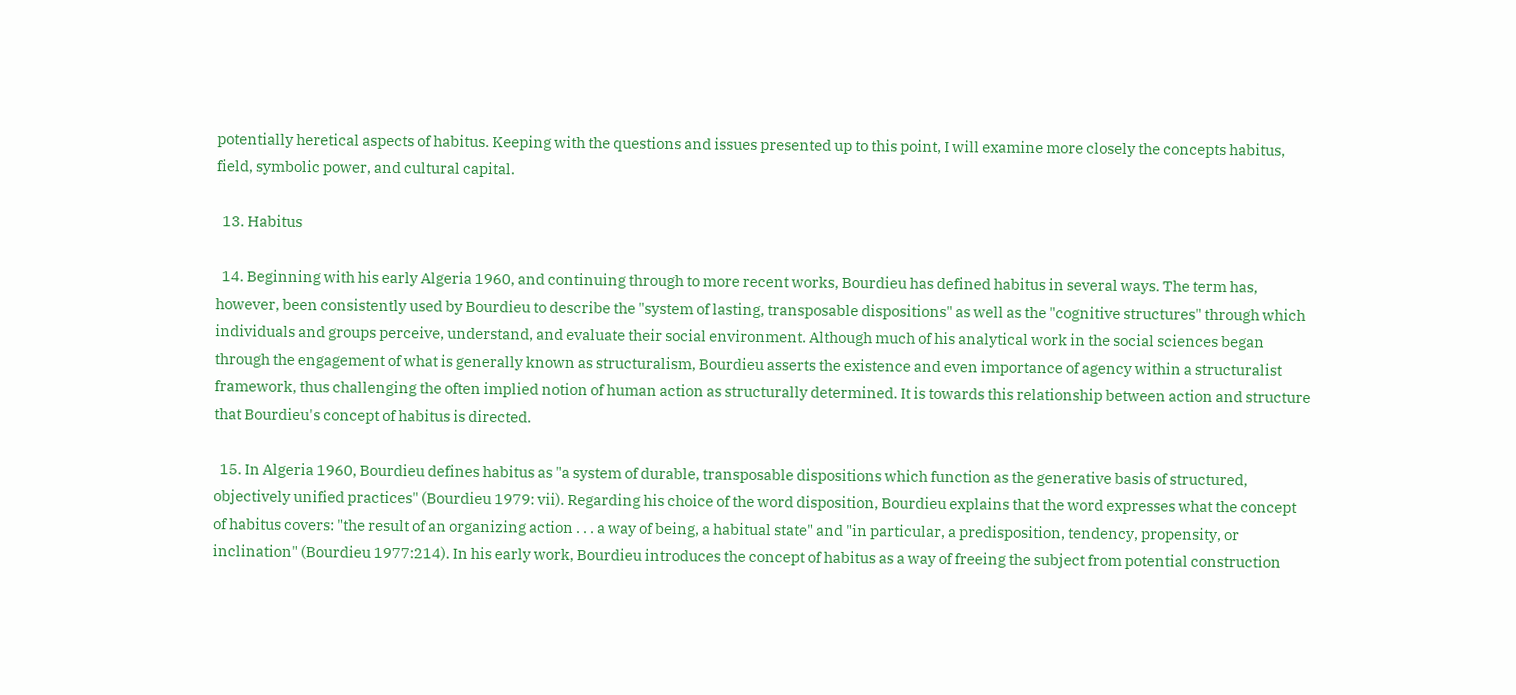potentially heretical aspects of habitus. Keeping with the questions and issues presented up to this point, I will examine more closely the concepts habitus, field, symbolic power, and cultural capital.

  13. Habitus

  14. Beginning with his early Algeria 1960, and continuing through to more recent works, Bourdieu has defined habitus in several ways. The term has, however, been consistently used by Bourdieu to describe the "system of lasting, transposable dispositions" as well as the "cognitive structures" through which individuals and groups perceive, understand, and evaluate their social environment. Although much of his analytical work in the social sciences began through the engagement of what is generally known as structuralism, Bourdieu asserts the existence and even importance of agency within a structuralist framework, thus challenging the often implied notion of human action as structurally determined. It is towards this relationship between action and structure that Bourdieu's concept of habitus is directed.

  15. In Algeria 1960, Bourdieu defines habitus as "a system of durable, transposable dispositions which function as the generative basis of structured, objectively unified practices" (Bourdieu 1979: vii). Regarding his choice of the word disposition, Bourdieu explains that the word expresses what the concept of habitus covers: "the result of an organizing action . . . a way of being, a habitual state" and "in particular, a predisposition, tendency, propensity, or inclination" (Bourdieu 1977:214). In his early work, Bourdieu introduces the concept of habitus as a way of freeing the subject from potential construction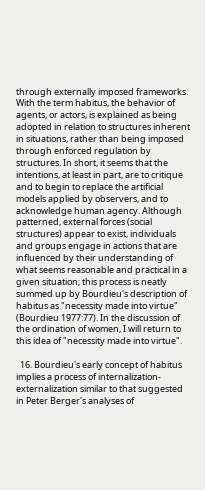through externally imposed frameworks. With the term habitus, the behavior of agents, or actors, is explained as being adopted in relation to structures inherent in situations, rather than being imposed through enforced regulation by structures. In short, it seems that the intentions, at least in part, are to critique and to begin to replace the artificial models applied by observers, and to acknowledge human agency. Although patterned, external forces (social structures) appear to exist, individuals and groups engage in actions that are influenced by their understanding of what seems reasonable and practical in a given situation; this process is neatly summed up by Bourdieu's description of habitus as "necessity made into virtue" (Bourdieu 1977:77). In the discussion of the ordination of women, I will return to this idea of "necessity made into virtue".

  16. Bourdieu's early concept of habitus implies a process of internalization-externalization similar to that suggested in Peter Berger's analyses of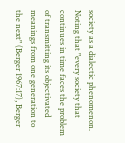society as a dialectic phenomenon. Noting that "every society that continues in time faces the problem of transmitting its objectivated meanings from one generation to the next" (Berger 1967:17), Berger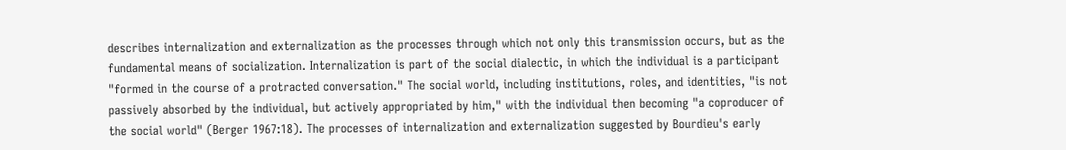describes internalization and externalization as the processes through which not only this transmission occurs, but as the fundamental means of socialization. Internalization is part of the social dialectic, in which the individual is a participant "formed in the course of a protracted conversation." The social world, including institutions, roles, and identities, "is not passively absorbed by the individual, but actively appropriated by him," with the individual then becoming "a coproducer of the social world" (Berger 1967:18). The processes of internalization and externalization suggested by Bourdieu's early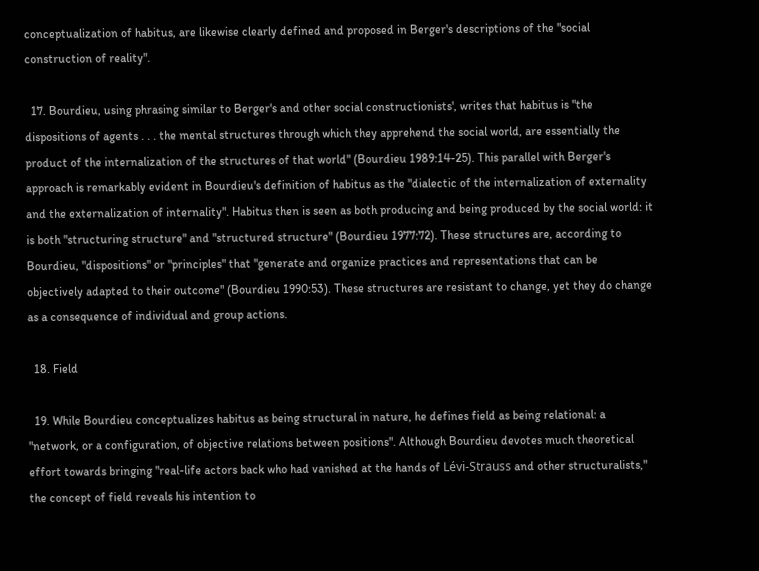conceptualization of habitus, are likewise clearly defined and proposed in Berger's descriptions of the "social construction of reality".

  17. Bourdieu, using phrasing similar to Berger's and other social constructionists', writes that habitus is "the dispositions of agents . . . the mental structures through which they apprehend the social world, are essentially the product of the internalization of the structures of that world" (Bourdieu 1989:14-25). This parallel with Berger's approach is remarkably evident in Bourdieu's definition of habitus as the "dialectic of the internalization of externality and the externalization of internality". Habitus then is seen as both producing and being produced by the social world: it is both "structuring structure" and "structured structure" (Bourdieu 1977:72). These structures are, according to Bourdieu, "dispositions" or "principles" that "generate and organize practices and representations that can be objectively adapted to their outcome" (Bourdieu 1990:53). These structures are resistant to change, yet they do change as a consequence of individual and group actions.

  18. Field

  19. While Bourdieu conceptualizes habitus as being structural in nature, he defines field as being relational: a "network, or a configuration, of objective relations between positions". Although Bourdieu devotes much theoretical effort towards bringing "real-life actors back who had vanished at the hands of Lévi-Strauss and other structuralists," the concept of field reveals his intention to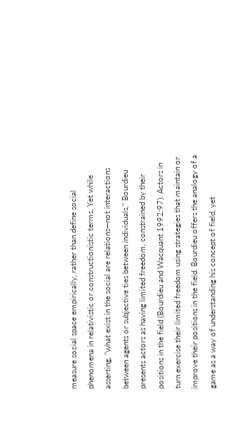measure social space empirically, rather than define social phenomena in relativistic or constructionistic terms. Yet while asserting, "what exist in the social are relations—not interactions between agents or subjective ties between individuals," Bourdieu presents actors as having limited freedom, constrained by their positions in the field (Bourdieu and Wacquant 1992:97). Actors in turn exercise their limited freedom using strategies that maintain or improve their positions in the field. Bourdieu offers the analogy of a game as a way of understanding his concept of field, yet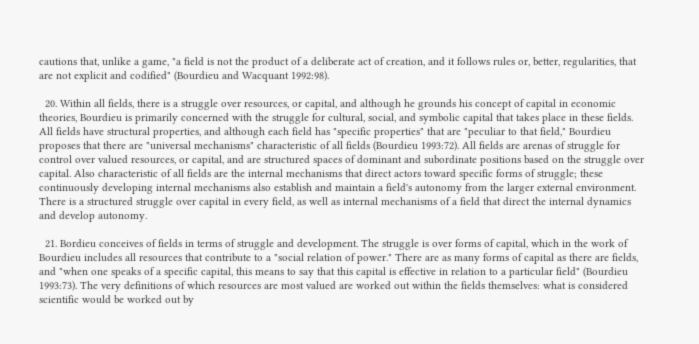cautions that, unlike a game, "a field is not the product of a deliberate act of creation, and it follows rules or, better, regularities, that are not explicit and codified" (Bourdieu and Wacquant 1992:98).

  20. Within all fields, there is a struggle over resources, or capital, and although he grounds his concept of capital in economic theories, Bourdieu is primarily concerned with the struggle for cultural, social, and symbolic capital that takes place in these fields. All fields have structural properties, and although each field has "specific properties" that are "peculiar to that field," Bourdieu proposes that there are "universal mechanisms" characteristic of all fields (Bourdieu 1993:72). All fields are arenas of struggle for control over valued resources, or capital, and are structured spaces of dominant and subordinate positions based on the struggle over capital. Also characteristic of all fields are the internal mechanisms that direct actors toward specific forms of struggle; these continuously developing internal mechanisms also establish and maintain a field's autonomy from the larger external environment. There is a structured struggle over capital in every field, as well as internal mechanisms of a field that direct the internal dynamics and develop autonomy.

  21. Bordieu conceives of fields in terms of struggle and development. The struggle is over forms of capital, which in the work of Bourdieu includes all resources that contribute to a "social relation of power." There are as many forms of capital as there are fields, and "when one speaks of a specific capital, this means to say that this capital is effective in relation to a particular field" (Bourdieu 1993:73). The very definitions of which resources are most valued are worked out within the fields themselves: what is considered scientific would be worked out by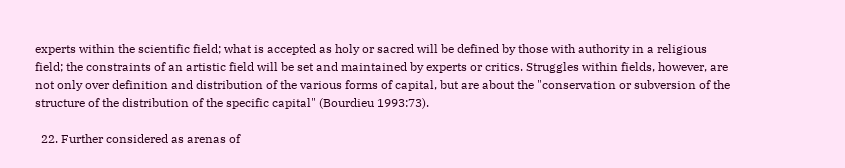experts within the scientific field; what is accepted as holy or sacred will be defined by those with authority in a religious field; the constraints of an artistic field will be set and maintained by experts or critics. Struggles within fields, however, are not only over definition and distribution of the various forms of capital, but are about the "conservation or subversion of the structure of the distribution of the specific capital" (Bourdieu 1993:73).

  22. Further considered as arenas of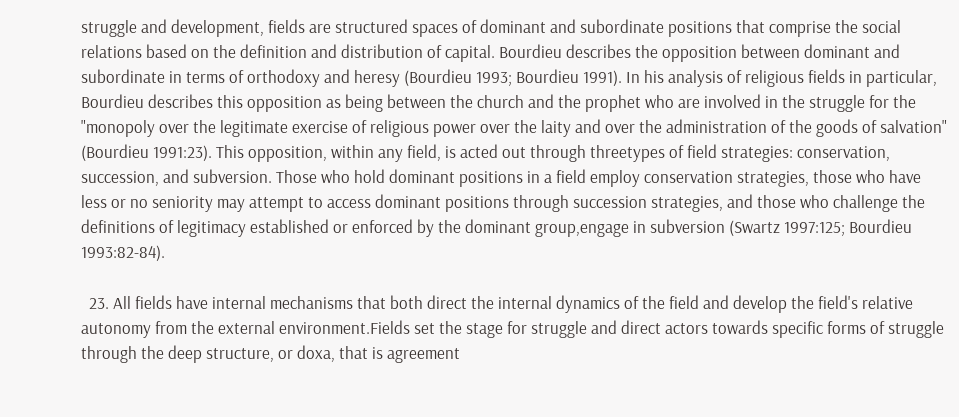struggle and development, fields are structured spaces of dominant and subordinate positions that comprise the social relations based on the definition and distribution of capital. Bourdieu describes the opposition between dominant and subordinate in terms of orthodoxy and heresy (Bourdieu 1993; Bourdieu 1991). In his analysis of religious fields in particular, Bourdieu describes this opposition as being between the church and the prophet who are involved in the struggle for the "monopoly over the legitimate exercise of religious power over the laity and over the administration of the goods of salvation" (Bourdieu 1991:23). This opposition, within any field, is acted out through threetypes of field strategies: conservation, succession, and subversion. Those who hold dominant positions in a field employ conservation strategies, those who have less or no seniority may attempt to access dominant positions through succession strategies, and those who challenge the definitions of legitimacy established or enforced by the dominant group,engage in subversion (Swartz 1997:125; Bourdieu 1993:82-84).

  23. All fields have internal mechanisms that both direct the internal dynamics of the field and develop the field's relative autonomy from the external environment.Fields set the stage for struggle and direct actors towards specific forms of struggle through the deep structure, or doxa, that is agreement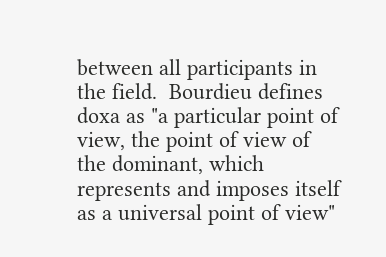between all participants in the field.  Bourdieu defines doxa as "a particular point of view, the point of view of the dominant, which represents and imposes itself as a universal point of view"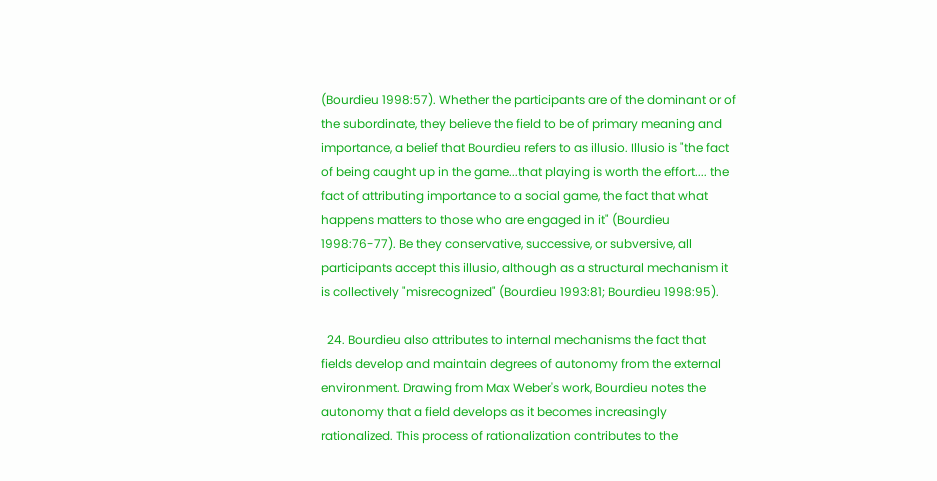(Bourdieu 1998:57). Whether the participants are of the dominant or of the subordinate, they believe the field to be of primary meaning and importance, a belief that Bourdieu refers to as illusio. Illusio is "the fact of being caught up in the game...that playing is worth the effort.... the fact of attributing importance to a social game, the fact that what happens matters to those who are engaged in it" (Bourdieu 1998:76-77). Be they conservative, successive, or subversive, all participants accept this illusio, although as a structural mechanism it is collectively "misrecognized" (Bourdieu 1993:81; Bourdieu 1998:95).

  24. Bourdieu also attributes to internal mechanisms the fact that fields develop and maintain degrees of autonomy from the external environment. Drawing from Max Weber's work, Bourdieu notes the autonomy that a field develops as it becomes increasingly rationalized. This process of rationalization contributes to the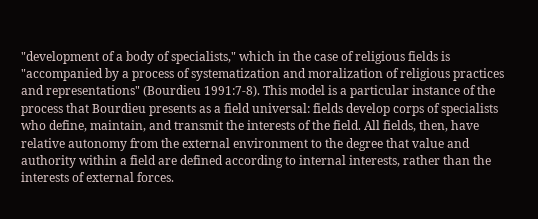"development of a body of specialists," which in the case of religious fields is "accompanied by a process of systematization and moralization of religious practices and representations" (Bourdieu 1991:7-8). This model is a particular instance of the process that Bourdieu presents as a field universal: fields develop corps of specialists who define, maintain, and transmit the interests of the field. All fields, then, have relative autonomy from the external environment to the degree that value and authority within a field are defined according to internal interests, rather than the interests of external forces.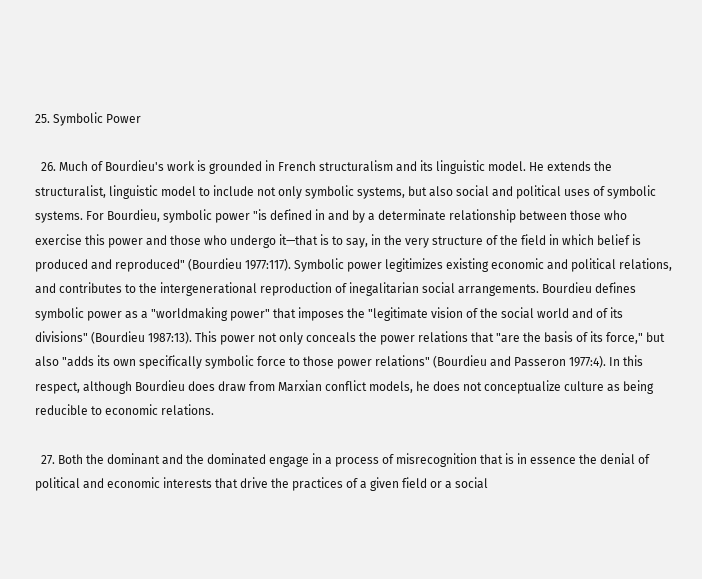25. Symbolic Power

  26. Much of Bourdieu's work is grounded in French structuralism and its linguistic model. He extends the structuralist, linguistic model to include not only symbolic systems, but also social and political uses of symbolic systems. For Bourdieu, symbolic power "is defined in and by a determinate relationship between those who exercise this power and those who undergo it—that is to say, in the very structure of the field in which belief is produced and reproduced" (Bourdieu 1977:117). Symbolic power legitimizes existing economic and political relations, and contributes to the intergenerational reproduction of inegalitarian social arrangements. Bourdieu defines symbolic power as a "worldmaking power" that imposes the "legitimate vision of the social world and of its divisions" (Bourdieu 1987:13). This power not only conceals the power relations that "are the basis of its force," but also "adds its own specifically symbolic force to those power relations" (Bourdieu and Passeron 1977:4). In this respect, although Bourdieu does draw from Marxian conflict models, he does not conceptualize culture as being reducible to economic relations.

  27. Both the dominant and the dominated engage in a process of misrecognition that is in essence the denial of political and economic interests that drive the practices of a given field or a social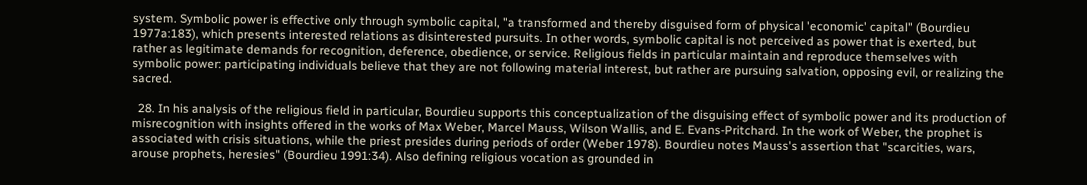system. Symbolic power is effective only through symbolic capital, "a transformed and thereby disguised form of physical 'economic' capital" (Bourdieu 1977a:183), which presents interested relations as disinterested pursuits. In other words, symbolic capital is not perceived as power that is exerted, but rather as legitimate demands for recognition, deference, obedience, or service. Religious fields in particular maintain and reproduce themselves with symbolic power: participating individuals believe that they are not following material interest, but rather are pursuing salvation, opposing evil, or realizing the sacred.

  28. In his analysis of the religious field in particular, Bourdieu supports this conceptualization of the disguising effect of symbolic power and its production of misrecognition with insights offered in the works of Max Weber, Marcel Mauss, Wilson Wallis, and E. Evans-Pritchard. In the work of Weber, the prophet is associated with crisis situations, while the priest presides during periods of order (Weber 1978). Bourdieu notes Mauss's assertion that "scarcities, wars, arouse prophets, heresies" (Bourdieu 1991:34). Also defining religious vocation as grounded in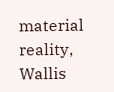material reality, Wallis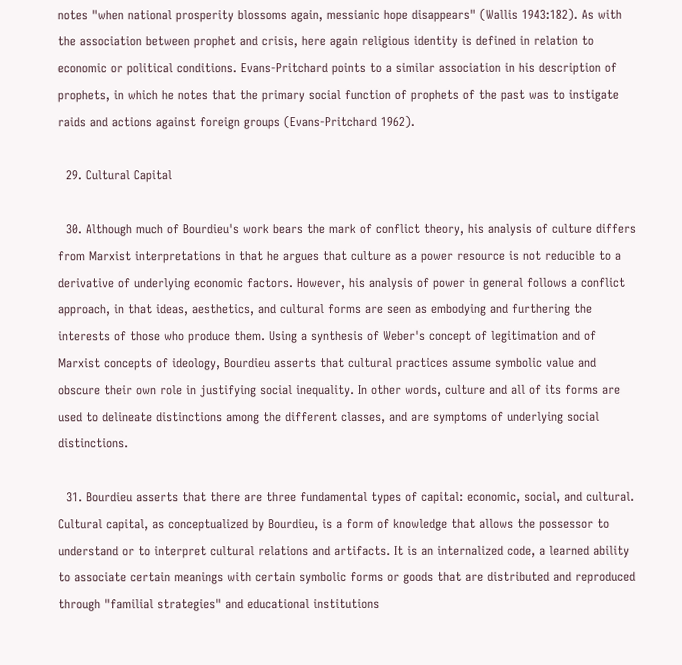notes "when national prosperity blossoms again, messianic hope disappears" (Wallis 1943:182). As with the association between prophet and crisis, here again religious identity is defined in relation to economic or political conditions. Evans-Pritchard points to a similar association in his description of prophets, in which he notes that the primary social function of prophets of the past was to instigate raids and actions against foreign groups (Evans-Pritchard 1962).

  29. Cultural Capital

  30. Although much of Bourdieu's work bears the mark of conflict theory, his analysis of culture differs from Marxist interpretations in that he argues that culture as a power resource is not reducible to a derivative of underlying economic factors. However, his analysis of power in general follows a conflict approach, in that ideas, aesthetics, and cultural forms are seen as embodying and furthering the interests of those who produce them. Using a synthesis of Weber's concept of legitimation and of Marxist concepts of ideology, Bourdieu asserts that cultural practices assume symbolic value and obscure their own role in justifying social inequality. In other words, culture and all of its forms are used to delineate distinctions among the different classes, and are symptoms of underlying social distinctions.

  31. Bourdieu asserts that there are three fundamental types of capital: economic, social, and cultural. Cultural capital, as conceptualized by Bourdieu, is a form of knowledge that allows the possessor to understand or to interpret cultural relations and artifacts. It is an internalized code, a learned ability to associate certain meanings with certain symbolic forms or goods that are distributed and reproduced through "familial strategies" and educational institutions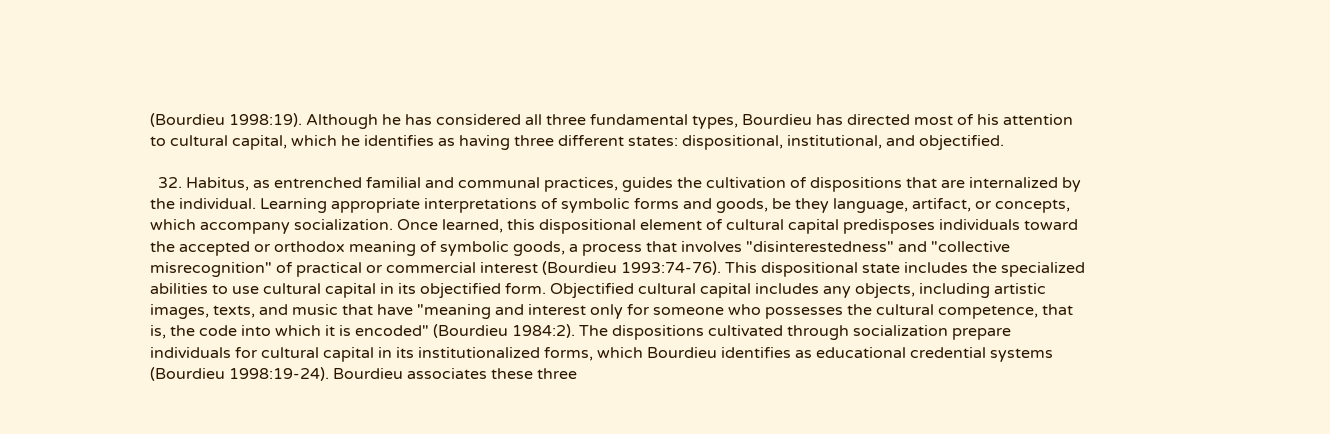(Bourdieu 1998:19). Although he has considered all three fundamental types, Bourdieu has directed most of his attention to cultural capital, which he identifies as having three different states: dispositional, institutional, and objectified.

  32. Habitus, as entrenched familial and communal practices, guides the cultivation of dispositions that are internalized by the individual. Learning appropriate interpretations of symbolic forms and goods, be they language, artifact, or concepts, which accompany socialization. Once learned, this dispositional element of cultural capital predisposes individuals toward the accepted or orthodox meaning of symbolic goods, a process that involves "disinterestedness" and "collective misrecognition" of practical or commercial interest (Bourdieu 1993:74-76). This dispositional state includes the specialized abilities to use cultural capital in its objectified form. Objectified cultural capital includes any objects, including artistic images, texts, and music that have "meaning and interest only for someone who possesses the cultural competence, that is, the code into which it is encoded" (Bourdieu 1984:2). The dispositions cultivated through socialization prepare individuals for cultural capital in its institutionalized forms, which Bourdieu identifies as educational credential systems (Bourdieu 1998:19-24). Bourdieu associates these three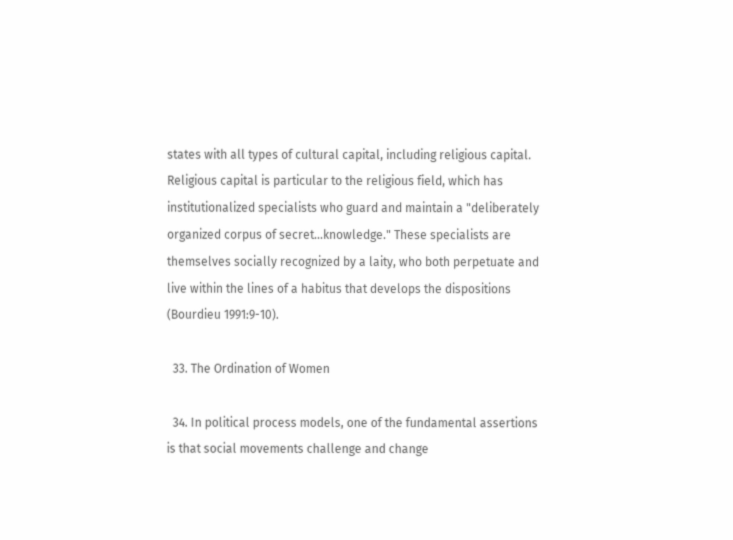states with all types of cultural capital, including religious capital. Religious capital is particular to the religious field, which has institutionalized specialists who guard and maintain a "deliberately organized corpus of secret...knowledge." These specialists are themselves socially recognized by a laity, who both perpetuate and live within the lines of a habitus that develops the dispositions (Bourdieu 1991:9-10).

  33. The Ordination of Women

  34. In political process models, one of the fundamental assertions is that social movements challenge and change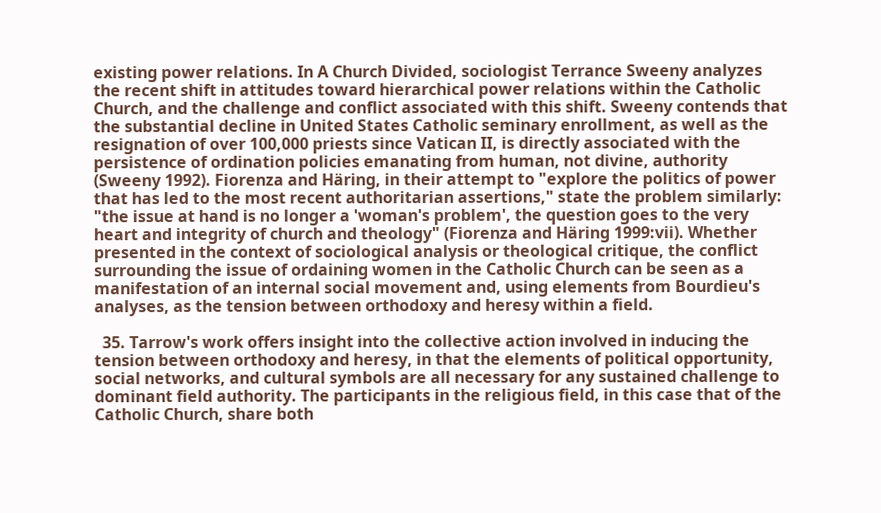existing power relations. In A Church Divided, sociologist Terrance Sweeny analyzes the recent shift in attitudes toward hierarchical power relations within the Catholic Church, and the challenge and conflict associated with this shift. Sweeny contends that the substantial decline in United States Catholic seminary enrollment, as well as the resignation of over 100,000 priests since Vatican II, is directly associated with the persistence of ordination policies emanating from human, not divine, authority (Sweeny 1992). Fiorenza and Häring, in their attempt to "explore the politics of power that has led to the most recent authoritarian assertions," state the problem similarly: "the issue at hand is no longer a 'woman's problem', the question goes to the very heart and integrity of church and theology" (Fiorenza and Häring 1999:vii). Whether presented in the context of sociological analysis or theological critique, the conflict surrounding the issue of ordaining women in the Catholic Church can be seen as a manifestation of an internal social movement and, using elements from Bourdieu's analyses, as the tension between orthodoxy and heresy within a field.

  35. Tarrow's work offers insight into the collective action involved in inducing the tension between orthodoxy and heresy, in that the elements of political opportunity, social networks, and cultural symbols are all necessary for any sustained challenge to dominant field authority. The participants in the religious field, in this case that of the Catholic Church, share both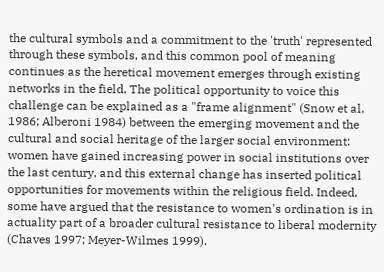the cultural symbols and a commitment to the 'truth' represented through these symbols, and this common pool of meaning continues as the heretical movement emerges through existing networks in the field. The political opportunity to voice this challenge can be explained as a "frame alignment" (Snow et al. 1986; Alberoni 1984) between the emerging movement and the cultural and social heritage of the larger social environment: women have gained increasing power in social institutions over the last century, and this external change has inserted political opportunities for movements within the religious field. Indeed, some have argued that the resistance to women's ordination is in actuality part of a broader cultural resistance to liberal modernity (Chaves 1997; Meyer-Wilmes 1999).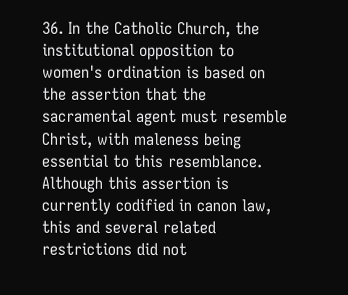36. In the Catholic Church, the institutional opposition to women's ordination is based on the assertion that the sacramental agent must resemble Christ, with maleness being essential to this resemblance. Although this assertion is currently codified in canon law, this and several related restrictions did not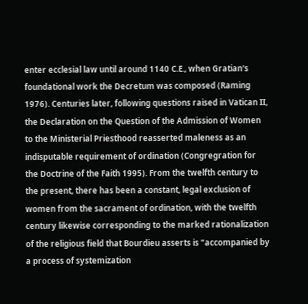enter ecclesial law until around 1140 C.E., when Gratian's foundational work the Decretum was composed (Raming 1976). Centuries later, following questions raised in Vatican II, the Declaration on the Question of the Admission of Women to the Ministerial Priesthood reasserted maleness as an indisputable requirement of ordination (Congregration for the Doctrine of the Faith 1995). From the twelfth century to the present, there has been a constant, legal exclusion of women from the sacrament of ordination, with the twelfth century likewise corresponding to the marked rationalization of the religious field that Bourdieu asserts is "accompanied by a process of systemization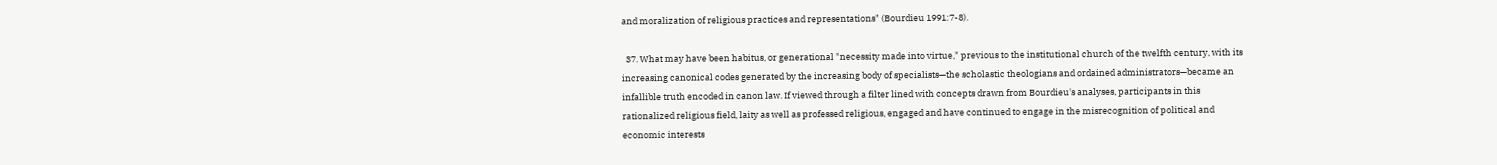and moralization of religious practices and representations" (Bourdieu 1991:7-8).

  37. What may have been habitus, or generational "necessity made into virtue," previous to the institutional church of the twelfth century, with its increasing canonical codes generated by the increasing body of specialists—the scholastic theologians and ordained administrators—became an infallible truth encoded in canon law. If viewed through a filter lined with concepts drawn from Bourdieu's analyses, participants in this rationalized religious field, laity as well as professed religious, engaged and have continued to engage in the misrecognition of political and economic interests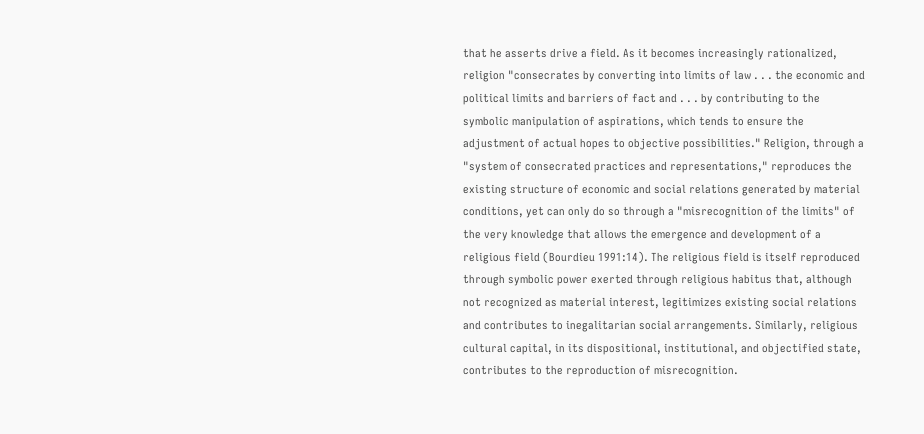that he asserts drive a field. As it becomes increasingly rationalized, religion "consecrates by converting into limits of law . . . the economic and political limits and barriers of fact and . . . by contributing to the symbolic manipulation of aspirations, which tends to ensure the adjustment of actual hopes to objective possibilities." Religion, through a "system of consecrated practices and representations," reproduces the existing structure of economic and social relations generated by material conditions, yet can only do so through a "misrecognition of the limits" of the very knowledge that allows the emergence and development of a religious field (Bourdieu 1991:14). The religious field is itself reproduced through symbolic power exerted through religious habitus that, although not recognized as material interest, legitimizes existing social relations and contributes to inegalitarian social arrangements. Similarly, religious cultural capital, in its dispositional, institutional, and objectified state, contributes to the reproduction of misrecognition.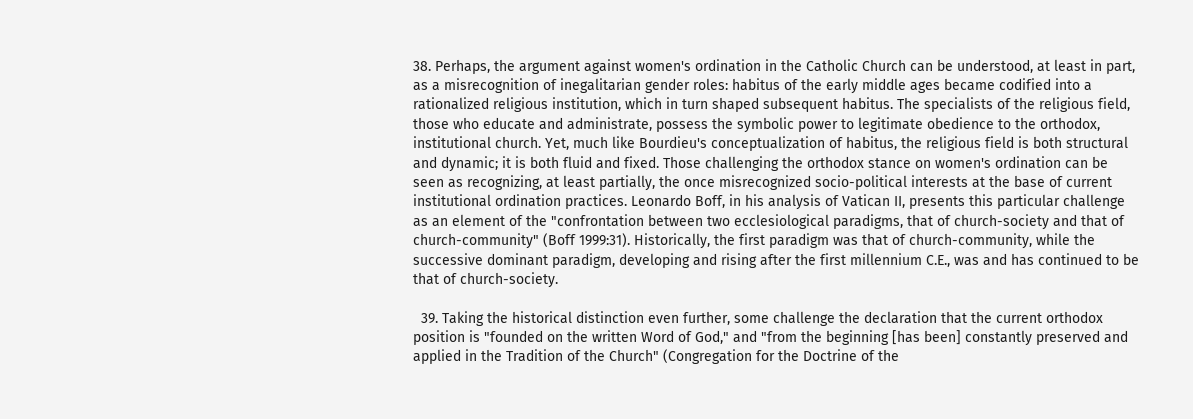38. Perhaps, the argument against women's ordination in the Catholic Church can be understood, at least in part, as a misrecognition of inegalitarian gender roles: habitus of the early middle ages became codified into a rationalized religious institution, which in turn shaped subsequent habitus. The specialists of the religious field, those who educate and administrate, possess the symbolic power to legitimate obedience to the orthodox, institutional church. Yet, much like Bourdieu's conceptualization of habitus, the religious field is both structural and dynamic; it is both fluid and fixed. Those challenging the orthodox stance on women's ordination can be seen as recognizing, at least partially, the once misrecognized socio-political interests at the base of current institutional ordination practices. Leonardo Boff, in his analysis of Vatican II, presents this particular challenge as an element of the "confrontation between two ecclesiological paradigms, that of church-society and that of church-community" (Boff 1999:31). Historically, the first paradigm was that of church-community, while the successive dominant paradigm, developing and rising after the first millennium C.E., was and has continued to be that of church-society.

  39. Taking the historical distinction even further, some challenge the declaration that the current orthodox position is "founded on the written Word of God," and "from the beginning [has been] constantly preserved and applied in the Tradition of the Church" (Congregation for the Doctrine of the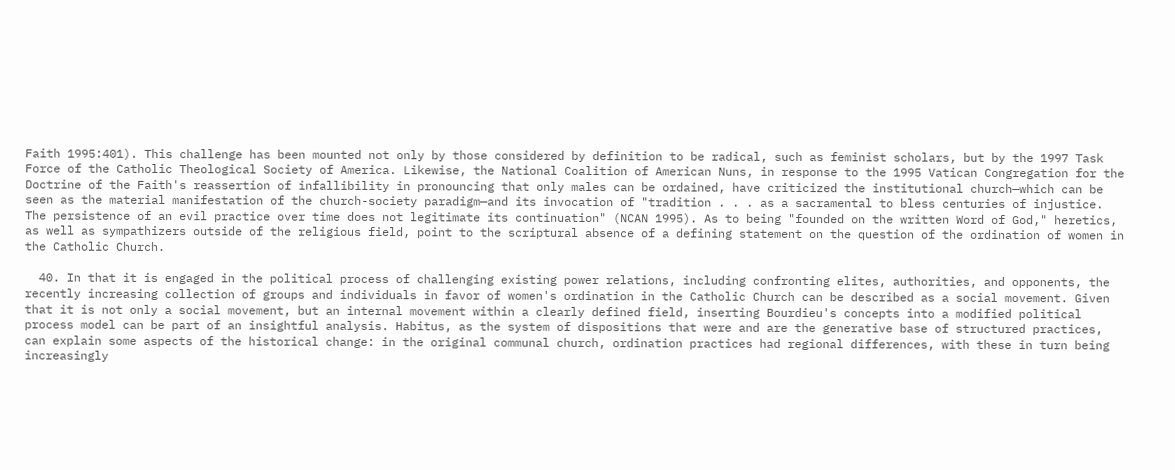Faith 1995:401). This challenge has been mounted not only by those considered by definition to be radical, such as feminist scholars, but by the 1997 Task Force of the Catholic Theological Society of America. Likewise, the National Coalition of American Nuns, in response to the 1995 Vatican Congregation for the Doctrine of the Faith's reassertion of infallibility in pronouncing that only males can be ordained, have criticized the institutional church—which can be seen as the material manifestation of the church-society paradigm—and its invocation of "tradition . . . as a sacramental to bless centuries of injustice. The persistence of an evil practice over time does not legitimate its continuation" (NCAN 1995). As to being "founded on the written Word of God," heretics, as well as sympathizers outside of the religious field, point to the scriptural absence of a defining statement on the question of the ordination of women in the Catholic Church.

  40. In that it is engaged in the political process of challenging existing power relations, including confronting elites, authorities, and opponents, the recently increasing collection of groups and individuals in favor of women's ordination in the Catholic Church can be described as a social movement. Given that it is not only a social movement, but an internal movement within a clearly defined field, inserting Bourdieu's concepts into a modified political process model can be part of an insightful analysis. Habitus, as the system of dispositions that were and are the generative base of structured practices, can explain some aspects of the historical change: in the original communal church, ordination practices had regional differences, with these in turn being increasingly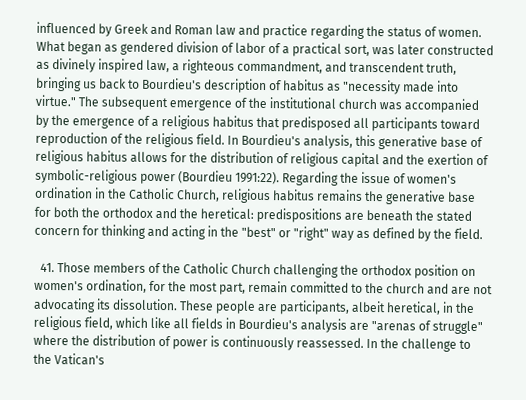influenced by Greek and Roman law and practice regarding the status of women. What began as gendered division of labor of a practical sort, was later constructed as divinely inspired law, a righteous commandment, and transcendent truth, bringing us back to Bourdieu's description of habitus as "necessity made into virtue." The subsequent emergence of the institutional church was accompanied by the emergence of a religious habitus that predisposed all participants toward reproduction of the religious field. In Bourdieu's analysis, this generative base of religious habitus allows for the distribution of religious capital and the exertion of symbolic-religious power (Bourdieu 1991:22). Regarding the issue of women's ordination in the Catholic Church, religious habitus remains the generative base for both the orthodox and the heretical: predispositions are beneath the stated concern for thinking and acting in the "best" or "right" way as defined by the field.

  41. Those members of the Catholic Church challenging the orthodox position on women's ordination, for the most part, remain committed to the church and are not advocating its dissolution. These people are participants, albeit heretical, in the religious field, which like all fields in Bourdieu's analysis are "arenas of struggle" where the distribution of power is continuously reassessed. In the challenge to the Vatican's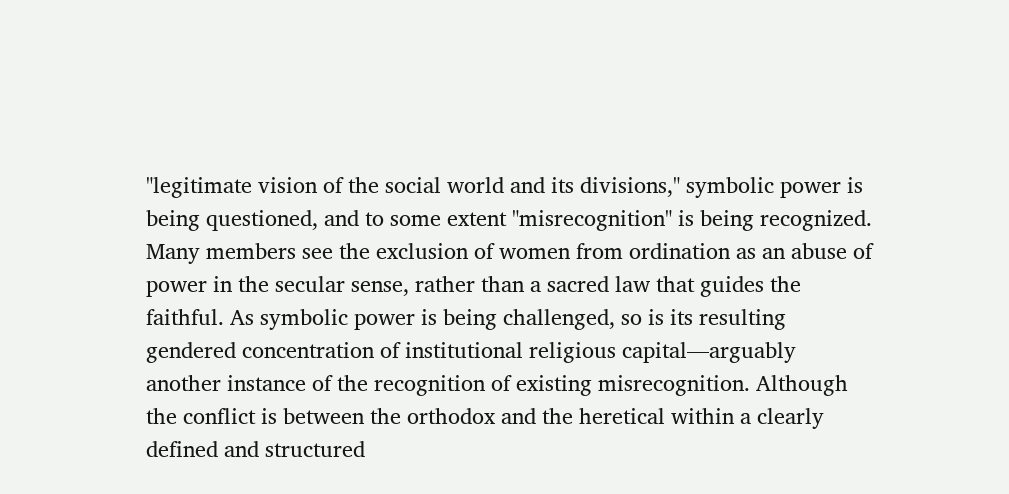"legitimate vision of the social world and its divisions," symbolic power is being questioned, and to some extent "misrecognition" is being recognized. Many members see the exclusion of women from ordination as an abuse of power in the secular sense, rather than a sacred law that guides the faithful. As symbolic power is being challenged, so is its resulting gendered concentration of institutional religious capital—arguably another instance of the recognition of existing misrecognition. Although the conflict is between the orthodox and the heretical within a clearly defined and structured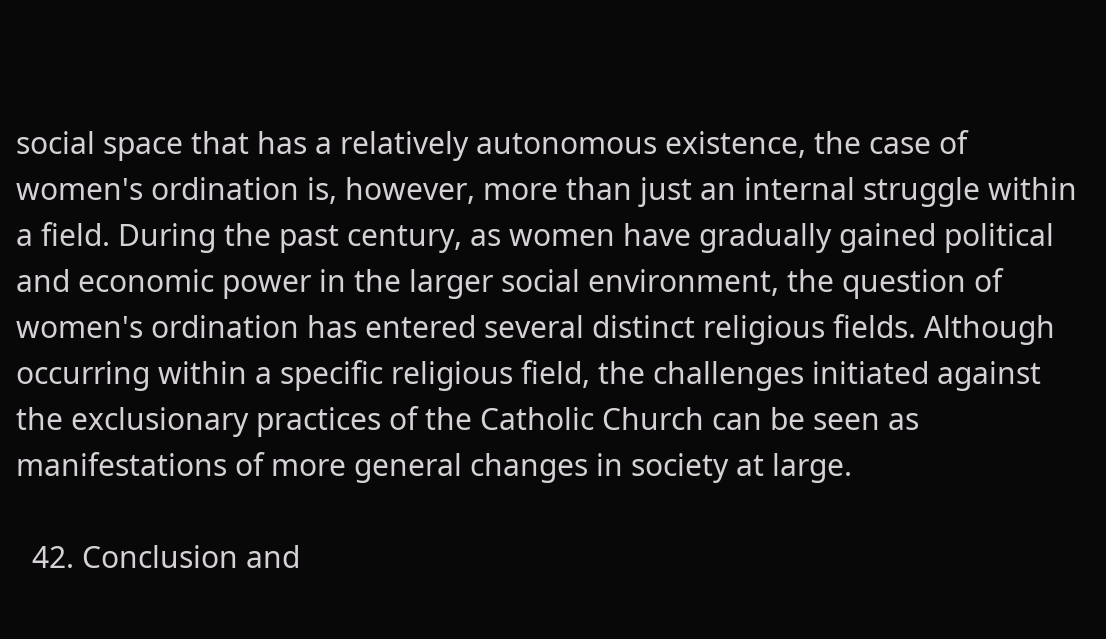social space that has a relatively autonomous existence, the case of women's ordination is, however, more than just an internal struggle within a field. During the past century, as women have gradually gained political and economic power in the larger social environment, the question of women's ordination has entered several distinct religious fields. Although occurring within a specific religious field, the challenges initiated against the exclusionary practices of the Catholic Church can be seen as manifestations of more general changes in society at large.

  42. Conclusion and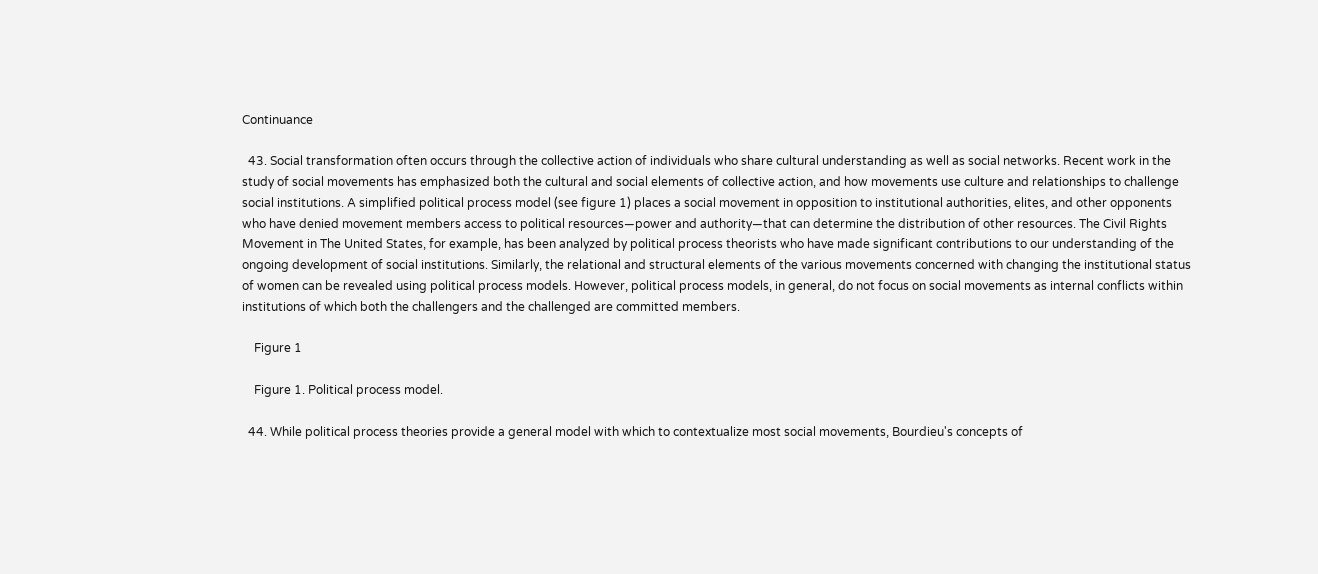Continuance

  43. Social transformation often occurs through the collective action of individuals who share cultural understanding as well as social networks. Recent work in the study of social movements has emphasized both the cultural and social elements of collective action, and how movements use culture and relationships to challenge social institutions. A simplified political process model (see figure 1) places a social movement in opposition to institutional authorities, elites, and other opponents who have denied movement members access to political resources—power and authority—that can determine the distribution of other resources. The Civil Rights Movement in The United States, for example, has been analyzed by political process theorists who have made significant contributions to our understanding of the ongoing development of social institutions. Similarly, the relational and structural elements of the various movements concerned with changing the institutional status of women can be revealed using political process models. However, political process models, in general, do not focus on social movements as internal conflicts within institutions of which both the challengers and the challenged are committed members.

    Figure 1

    Figure 1. Political process model.

  44. While political process theories provide a general model with which to contextualize most social movements, Bourdieu's concepts of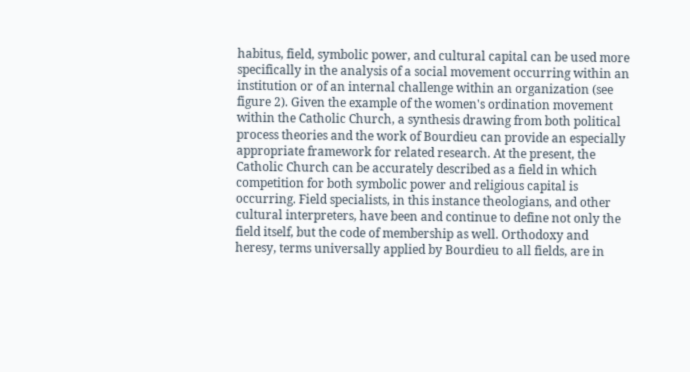habitus, field, symbolic power, and cultural capital can be used more specifically in the analysis of a social movement occurring within an institution or of an internal challenge within an organization (see figure 2). Given the example of the women's ordination movement within the Catholic Church, a synthesis drawing from both political process theories and the work of Bourdieu can provide an especially appropriate framework for related research. At the present, the Catholic Church can be accurately described as a field in which competition for both symbolic power and religious capital is occurring. Field specialists, in this instance theologians, and other cultural interpreters, have been and continue to define not only the field itself, but the code of membership as well. Orthodoxy and heresy, terms universally applied by Bourdieu to all fields, are in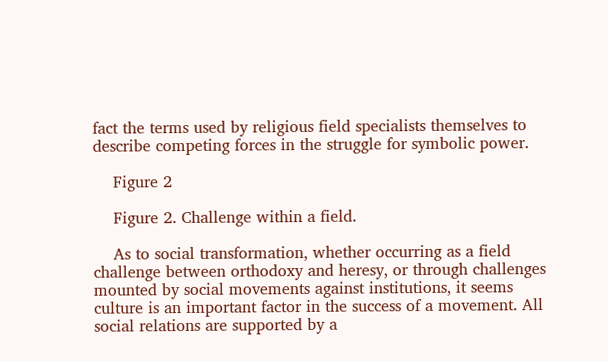fact the terms used by religious field specialists themselves to describe competing forces in the struggle for symbolic power.

    Figure 2

    Figure 2. Challenge within a field.

    As to social transformation, whether occurring as a field challenge between orthodoxy and heresy, or through challenges mounted by social movements against institutions, it seems culture is an important factor in the success of a movement. All social relations are supported by a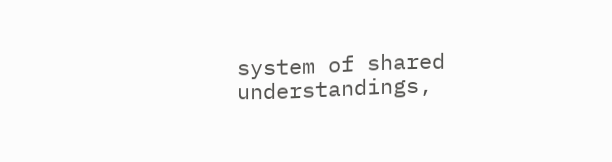system of shared understandings,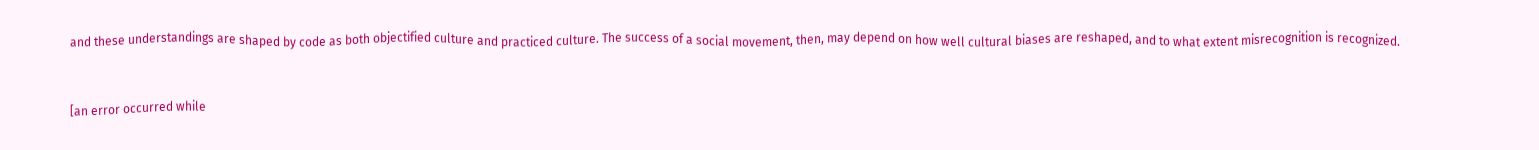and these understandings are shaped by code as both objectified culture and practiced culture. The success of a social movement, then, may depend on how well cultural biases are reshaped, and to what extent misrecognition is recognized.


[an error occurred while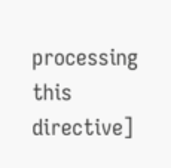processing this directive]